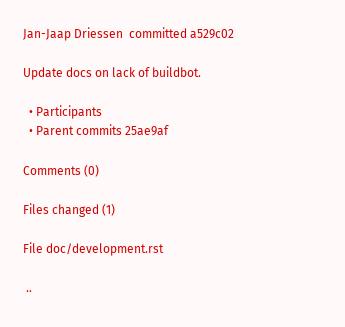Jan-Jaap Driessen  committed a529c02

Update docs on lack of buildbot.

  • Participants
  • Parent commits 25ae9af

Comments (0)

Files changed (1)

File doc/development.rst

 ..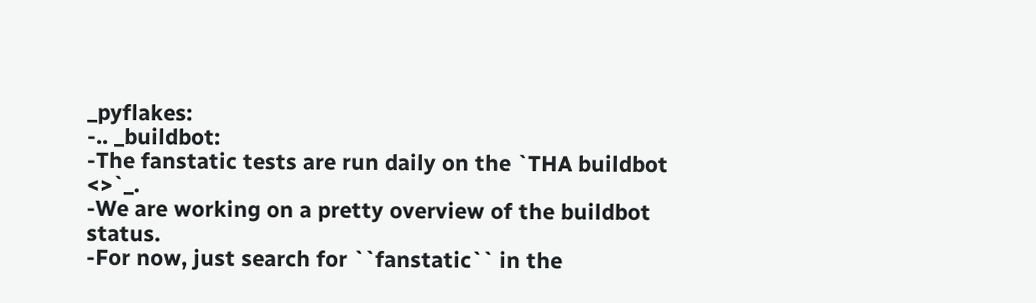_pyflakes:
-.. _buildbot:
-The fanstatic tests are run daily on the `THA buildbot <>`_.
-We are working on a pretty overview of the buildbot status.
-For now, just search for ``fanstatic`` in the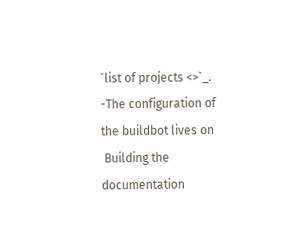`list of projects <>`_.
-The configuration of the buildbot lives on
 Building the documentation